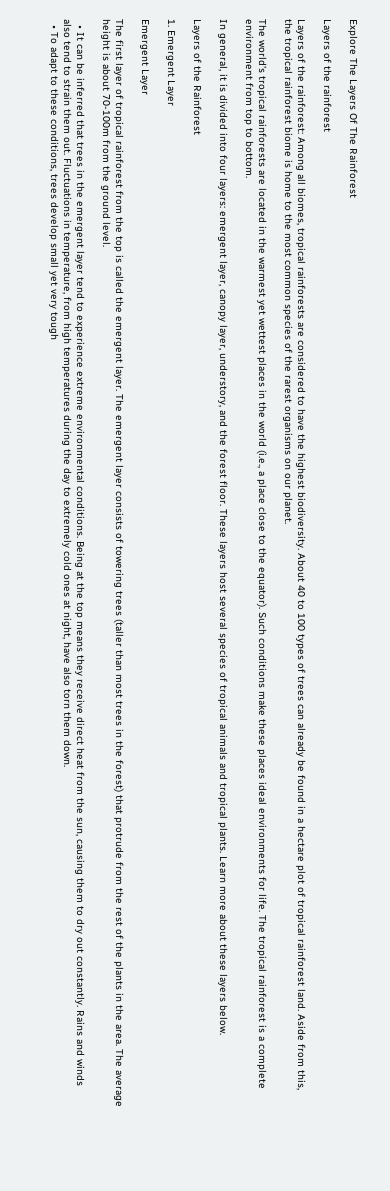Explore The Layers Of The Rainforest

Layers of the rainforest

Layers of the rainforest: Among all biomes, tropical rainforests are considered to have the highest biodiversity. About 40 to 100 types of trees can already be found in a hectare plot of tropical rainforest land. Aside from this, the tropical rainforest biome is home to the most common species of the rarest organisms on our planet.

The world’s tropical rainforests are located in the warmest yet wettest places in the world (i.e., a place close to the equator). Such conditions make these places ideal environments for life. The tropical rainforest is a complete environment from top to bottom.

In general, it is divided into four layers: emergent layer, canopy layer, understory, and the forest floor. These layers host several species of tropical animals and tropical plants. Learn more about these layers below.

Layers of the Rainforest

1. Emergent Layer

Emergent Layer

The first layer of tropical rainforest from the top is called the emergent layer. The emergent layer consists of towering trees (taller than most trees in the forest) that protrude from the rest of the plants in the area. The average height is about 70-100m from the ground level.

  • It can be inferred that trees in the emergent layer tend to experience extreme environmental conditions. Being at the top means they receive direct heat from the sun, causing them to dry out constantly. Rains and winds also tend to strain them out. Fluctuations in temperature, from high temperatures during the day to extremely cold ones at night, have also torn them down.
  • To adapt to these conditions, trees develop small yet very tough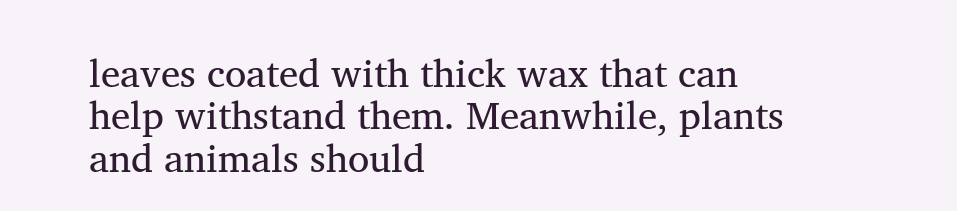leaves coated with thick wax that can help withstand them. Meanwhile, plants and animals should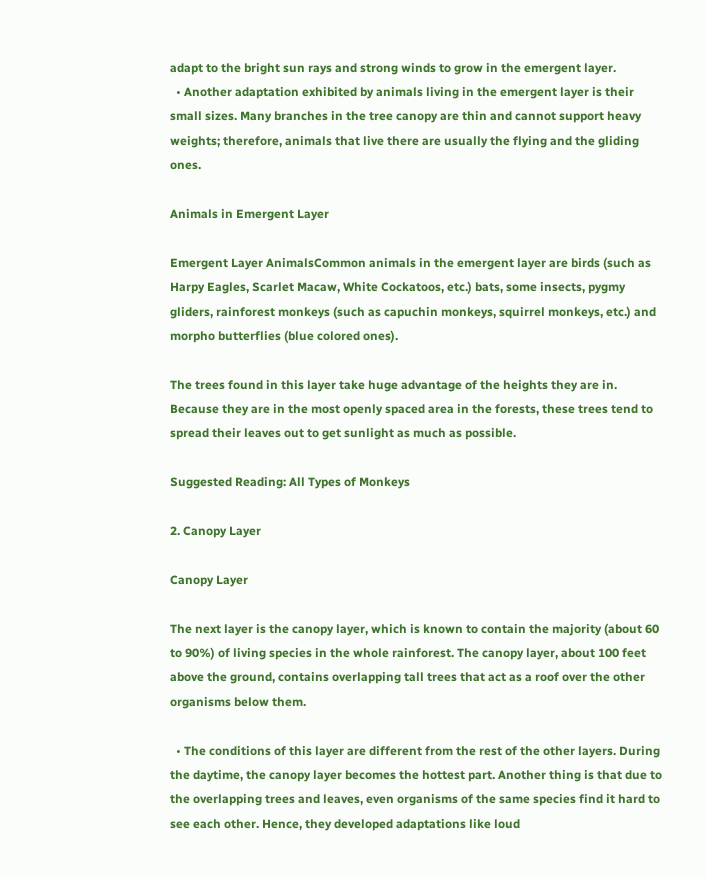adapt to the bright sun rays and strong winds to grow in the emergent layer.
  • Another adaptation exhibited by animals living in the emergent layer is their small sizes. Many branches in the tree canopy are thin and cannot support heavy weights; therefore, animals that live there are usually the flying and the gliding ones.

Animals in Emergent Layer

Emergent Layer AnimalsCommon animals in the emergent layer are birds (such as Harpy Eagles, Scarlet Macaw, White Cockatoos, etc.) bats, some insects, pygmy gliders, rainforest monkeys (such as capuchin monkeys, squirrel monkeys, etc.) and morpho butterflies (blue colored ones).

The trees found in this layer take huge advantage of the heights they are in. Because they are in the most openly spaced area in the forests, these trees tend to spread their leaves out to get sunlight as much as possible.

Suggested Reading: All Types of Monkeys

2. Canopy Layer

Canopy Layer

The next layer is the canopy layer, which is known to contain the majority (about 60 to 90%) of living species in the whole rainforest. The canopy layer, about 100 feet above the ground, contains overlapping tall trees that act as a roof over the other organisms below them.

  • The conditions of this layer are different from the rest of the other layers. During the daytime, the canopy layer becomes the hottest part. Another thing is that due to the overlapping trees and leaves, even organisms of the same species find it hard to see each other. Hence, they developed adaptations like loud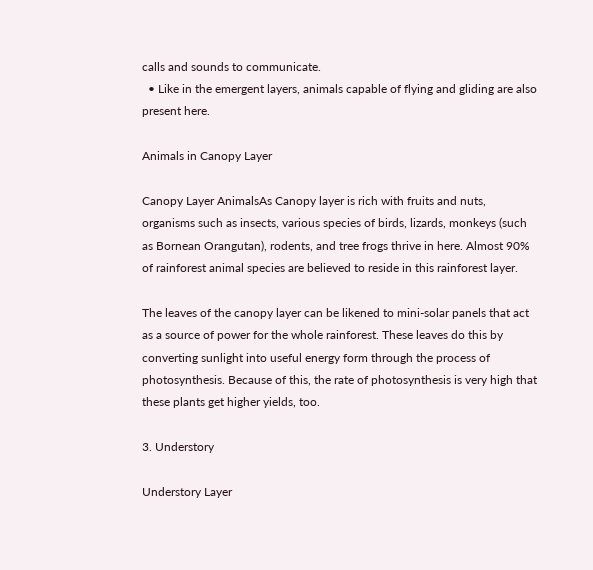calls and sounds to communicate.
  • Like in the emergent layers, animals capable of flying and gliding are also present here.

Animals in Canopy Layer

Canopy Layer AnimalsAs Canopy layer is rich with fruits and nuts, organisms such as insects, various species of birds, lizards, monkeys (such as Bornean Orangutan), rodents, and tree frogs thrive in here. Almost 90% of rainforest animal species are believed to reside in this rainforest layer.

The leaves of the canopy layer can be likened to mini-solar panels that act as a source of power for the whole rainforest. These leaves do this by converting sunlight into useful energy form through the process of photosynthesis. Because of this, the rate of photosynthesis is very high that these plants get higher yields, too.

3. Understory

Understory Layer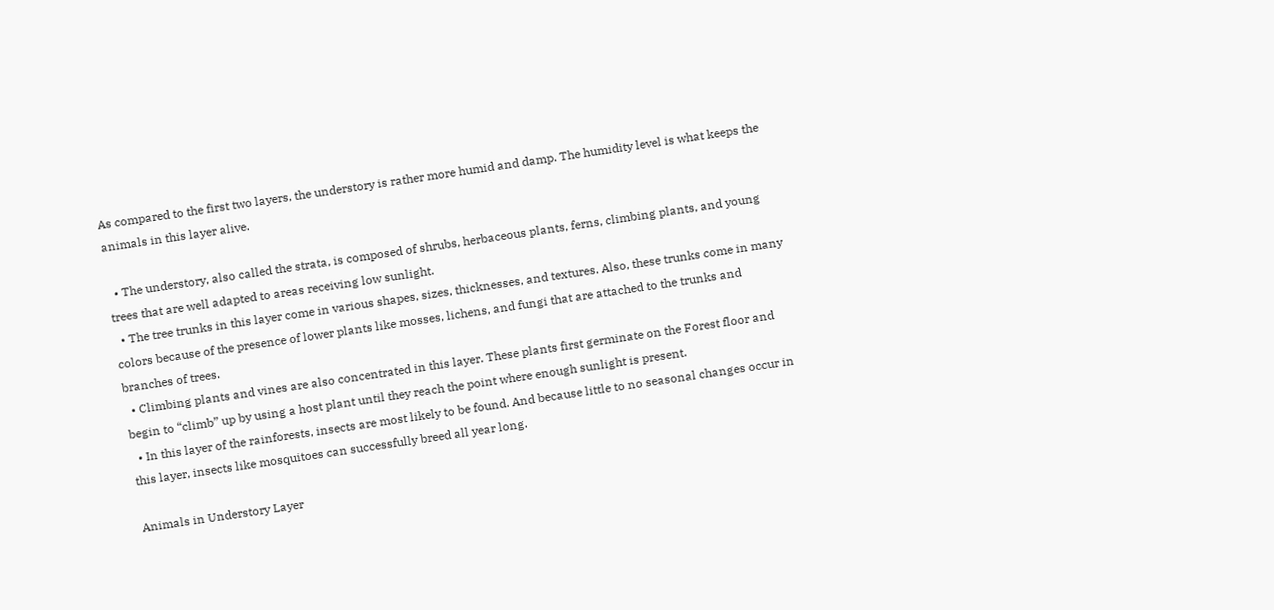As compared to the first two layers, the understory is rather more humid and damp. The humidity level is what keeps the animals in this layer alive.

  • The understory, also called the strata, is composed of shrubs, herbaceous plants, ferns, climbing plants, and young trees that are well adapted to areas receiving low sunlight.
  • The tree trunks in this layer come in various shapes, sizes, thicknesses, and textures. Also, these trunks come in many colors because of the presence of lower plants like mosses, lichens, and fungi that are attached to the trunks and branches of trees.
  • Climbing plants and vines are also concentrated in this layer. These plants first germinate on the Forest floor and begin to “climb” up by using a host plant until they reach the point where enough sunlight is present.
  • In this layer of the rainforests, insects are most likely to be found. And because little to no seasonal changes occur in this layer, insects like mosquitoes can successfully breed all year long.

Animals in Understory Layer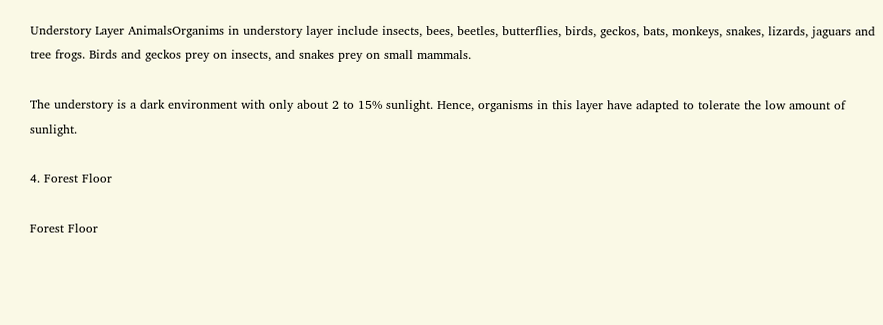Understory Layer AnimalsOrganims in understory layer include insects, bees, beetles, butterflies, birds, geckos, bats, monkeys, snakes, lizards, jaguars and tree frogs. Birds and geckos prey on insects, and snakes prey on small mammals.

The understory is a dark environment with only about 2 to 15% sunlight. Hence, organisms in this layer have adapted to tolerate the low amount of sunlight.

4. Forest Floor

Forest Floor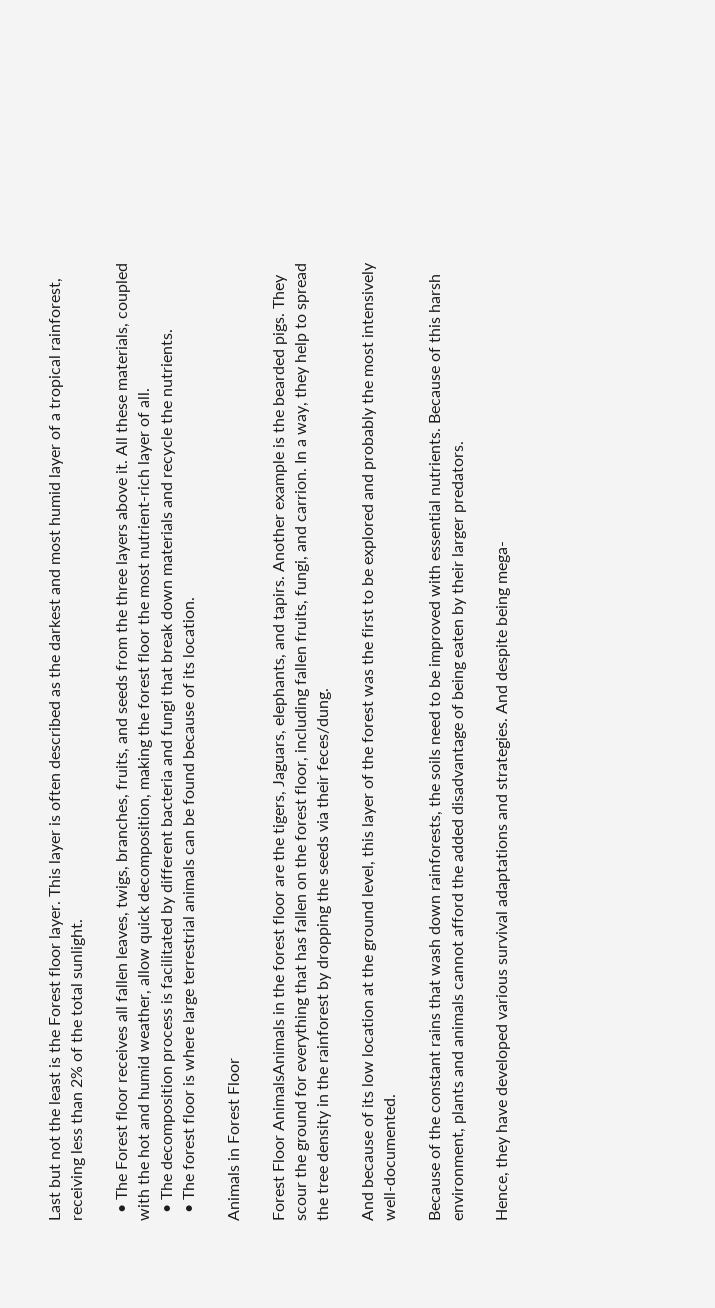Last but not the least is the Forest floor layer. This layer is often described as the darkest and most humid layer of a tropical rainforest, receiving less than 2% of the total sunlight.

  • The Forest floor receives all fallen leaves, twigs, branches, fruits, and seeds from the three layers above it. All these materials, coupled with the hot and humid weather, allow quick decomposition, making the forest floor the most nutrient-rich layer of all.
  • The decomposition process is facilitated by different bacteria and fungi that break down materials and recycle the nutrients.
  • The forest floor is where large terrestrial animals can be found because of its location.

Animals in Forest Floor

Forest Floor AnimalsAnimals in the forest floor are the tigers, Jaguars, elephants, and tapirs. Another example is the bearded pigs. They scour the ground for everything that has fallen on the forest floor, including fallen fruits, fungi, and carrion. In a way, they help to spread the tree density in the rainforest by dropping the seeds via their feces/dung.

And because of its low location at the ground level, this layer of the forest was the first to be explored and probably the most intensively well-documented.

Because of the constant rains that wash down rainforests, the soils need to be improved with essential nutrients. Because of this harsh environment, plants and animals cannot afford the added disadvantage of being eaten by their larger predators.

Hence, they have developed various survival adaptations and strategies. And despite being mega-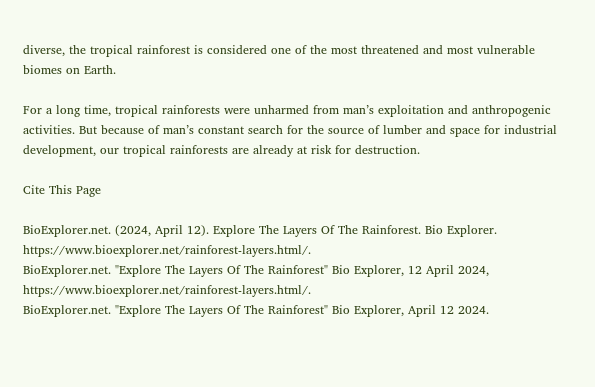diverse, the tropical rainforest is considered one of the most threatened and most vulnerable biomes on Earth.

For a long time, tropical rainforests were unharmed from man’s exploitation and anthropogenic activities. But because of man’s constant search for the source of lumber and space for industrial development, our tropical rainforests are already at risk for destruction.

Cite This Page

BioExplorer.net. (2024, April 12). Explore The Layers Of The Rainforest. Bio Explorer. https://www.bioexplorer.net/rainforest-layers.html/.
BioExplorer.net. "Explore The Layers Of The Rainforest" Bio Explorer, 12 April 2024, https://www.bioexplorer.net/rainforest-layers.html/.
BioExplorer.net. "Explore The Layers Of The Rainforest" Bio Explorer, April 12 2024.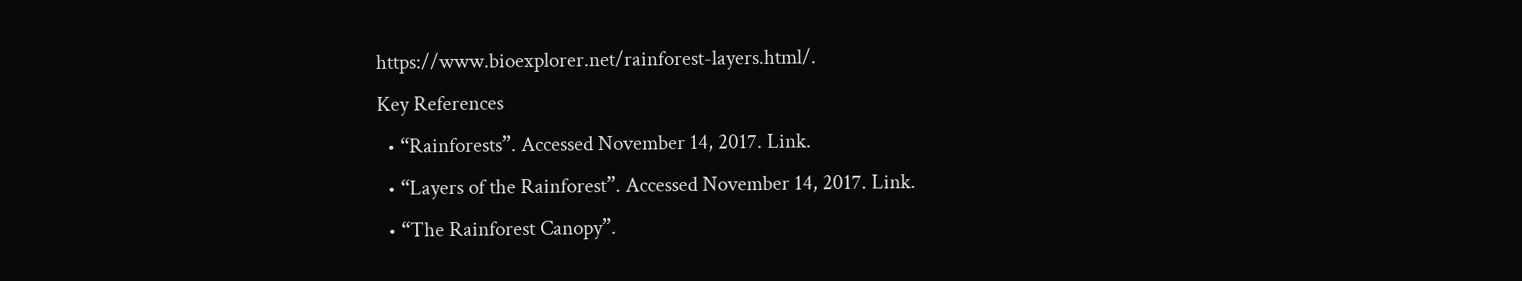https://www.bioexplorer.net/rainforest-layers.html/.
Key References
  • “Rainforests”. Accessed November 14, 2017. Link.
  • “Layers of the Rainforest”. Accessed November 14, 2017. Link.
  • “The Rainforest Canopy”.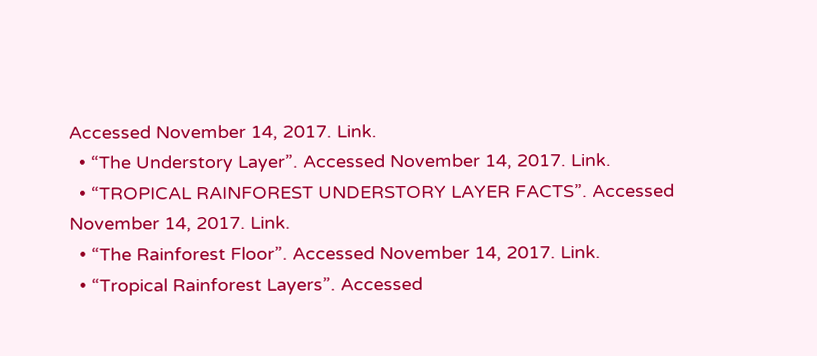Accessed November 14, 2017. Link.
  • “The Understory Layer”. Accessed November 14, 2017. Link.
  • “TROPICAL RAINFOREST UNDERSTORY LAYER FACTS”. Accessed November 14, 2017. Link.
  • “The Rainforest Floor”. Accessed November 14, 2017. Link.
  • “Tropical Rainforest Layers”. Accessed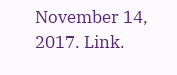November 14, 2017. Link.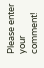Please enter your comment!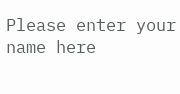Please enter your name here